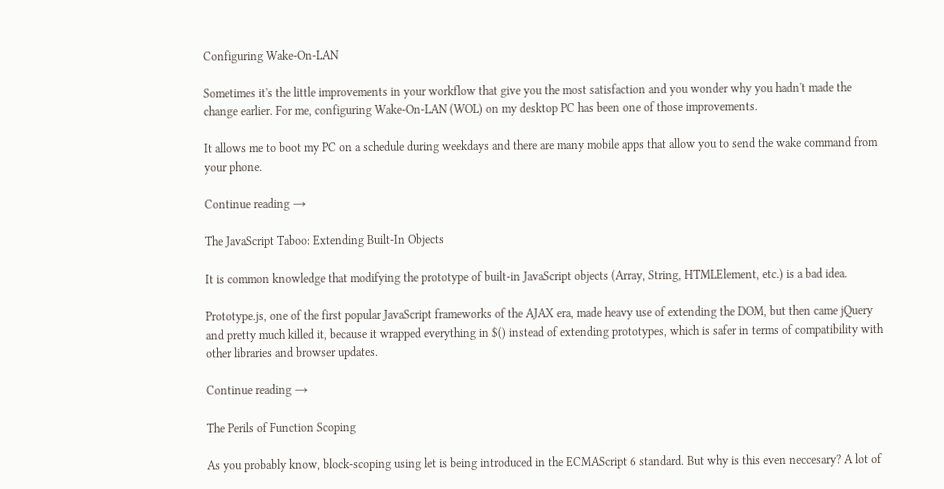Configuring Wake-On-LAN

Sometimes it's the little improvements in your workflow that give you the most satisfaction and you wonder why you hadn't made the change earlier. For me, configuring Wake-On-LAN (WOL) on my desktop PC has been one of those improvements.

It allows me to boot my PC on a schedule during weekdays and there are many mobile apps that allow you to send the wake command from your phone.

Continue reading →

The JavaScript Taboo: Extending Built-In Objects

It is common knowledge that modifying the prototype of built-in JavaScript objects (Array, String, HTMLElement, etc.) is a bad idea.

Prototype.js, one of the first popular JavaScript frameworks of the AJAX era, made heavy use of extending the DOM, but then came jQuery and pretty much killed it, because it wrapped everything in $() instead of extending prototypes, which is safer in terms of compatibility with other libraries and browser updates.

Continue reading →

The Perils of Function Scoping

As you probably know, block-scoping using let is being introduced in the ECMAScript 6 standard. But why is this even neccesary? A lot of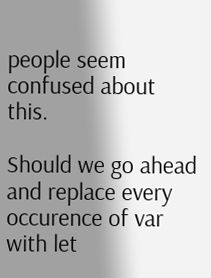people seem confused about this.

Should we go ahead and replace every occurence of var with let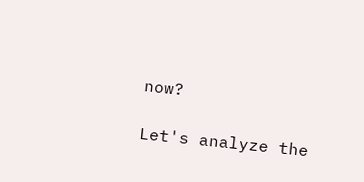now?

Let's analyze the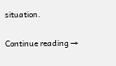situation.

Continue reading →